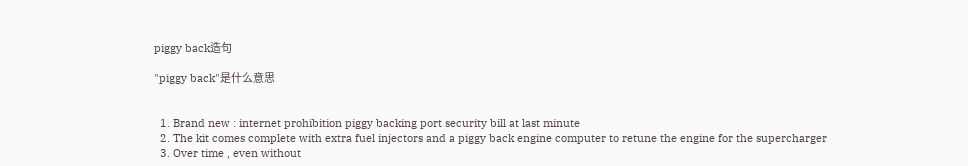piggy back造句

"piggy back"是什么意思


  1. Brand new : internet prohibition piggy backing port security bill at last minute
  2. The kit comes complete with extra fuel injectors and a piggy back engine computer to retune the engine for the supercharger
  3. Over time , even without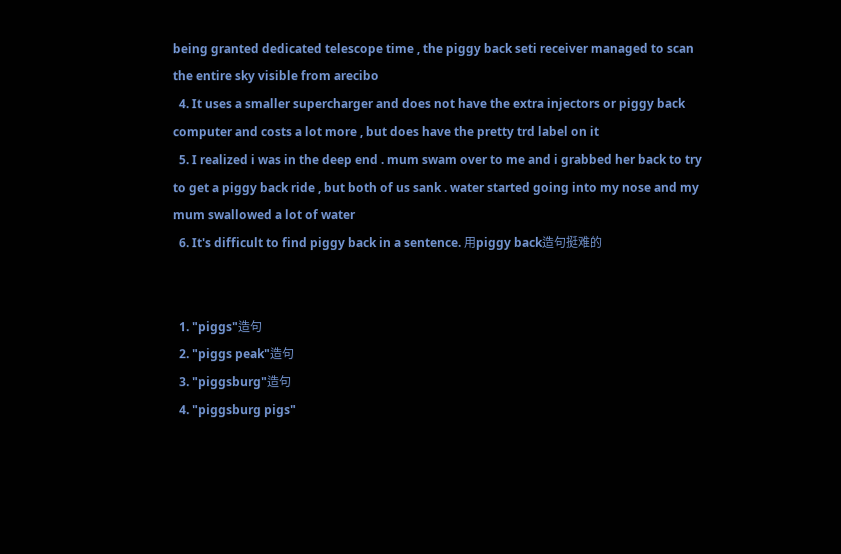being granted dedicated telescope time , the piggy back seti receiver managed to scan the entire sky visible from arecibo
  4. It uses a smaller supercharger and does not have the extra injectors or piggy back computer and costs a lot more , but does have the pretty trd label on it
  5. I realized i was in the deep end . mum swam over to me and i grabbed her back to try to get a piggy back ride , but both of us sank . water started going into my nose and my mum swallowed a lot of water
  6. It's difficult to find piggy back in a sentence. 用piggy back造句挺难的


  1. "piggs"造句
  2. "piggs peak"造句
  3. "piggsburg"造句
  4. "piggsburg pigs"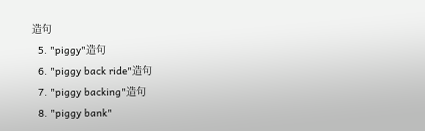造句
  5. "piggy"造句
  6. "piggy back ride"造句
  7. "piggy backing"造句
  8. "piggy bank"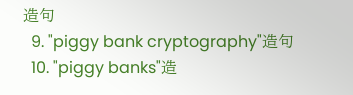造句
  9. "piggy bank cryptography"造句
  10. "piggy banks"造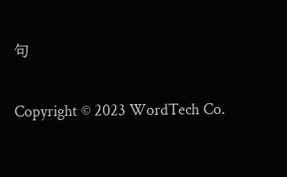句

Copyright © 2023 WordTech Co.